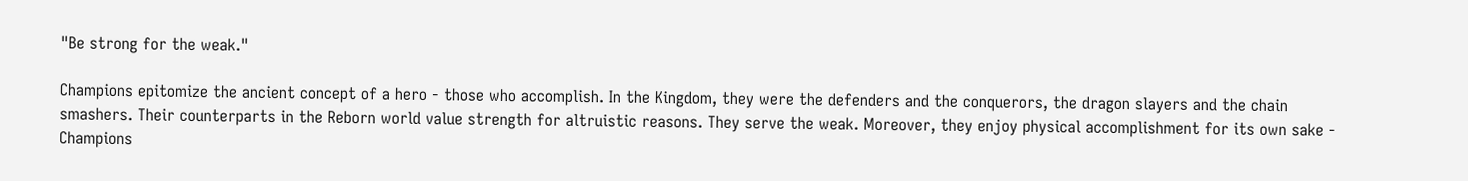"Be strong for the weak."

Champions epitomize the ancient concept of a hero - those who accomplish. In the Kingdom, they were the defenders and the conquerors, the dragon slayers and the chain smashers. Their counterparts in the Reborn world value strength for altruistic reasons. They serve the weak. Moreover, they enjoy physical accomplishment for its own sake - Champions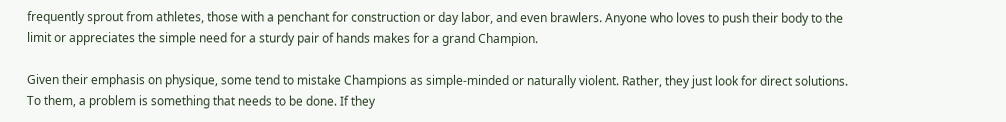frequently sprout from athletes, those with a penchant for construction or day labor, and even brawlers. Anyone who loves to push their body to the limit or appreciates the simple need for a sturdy pair of hands makes for a grand Champion.

Given their emphasis on physique, some tend to mistake Champions as simple-minded or naturally violent. Rather, they just look for direct solutions. To them, a problem is something that needs to be done. If they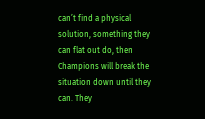can’t find a physical solution, something they can flat out do, then Champions will break the situation down until they can. They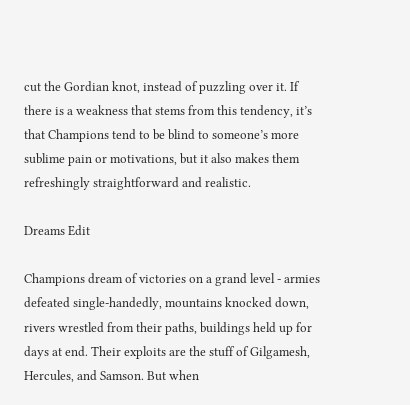cut the Gordian knot, instead of puzzling over it. If there is a weakness that stems from this tendency, it’s that Champions tend to be blind to someone’s more sublime pain or motivations, but it also makes them refreshingly straightforward and realistic.

Dreams Edit

Champions dream of victories on a grand level - armies defeated single-handedly, mountains knocked down, rivers wrestled from their paths, buildings held up for days at end. Their exploits are the stuff of Gilgamesh, Hercules, and Samson. But when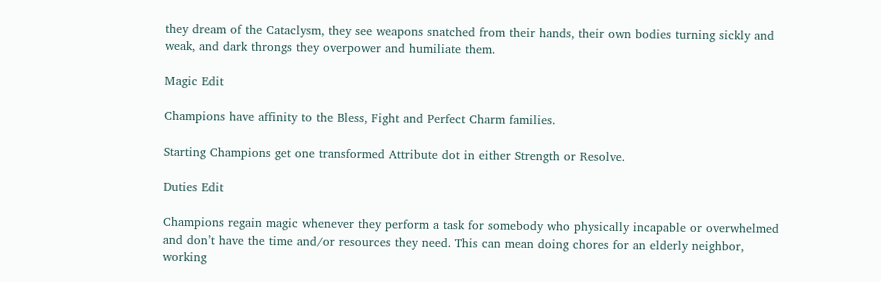they dream of the Cataclysm, they see weapons snatched from their hands, their own bodies turning sickly and weak, and dark throngs they overpower and humiliate them.

Magic Edit

Champions have affinity to the Bless, Fight and Perfect Charm families.

Starting Champions get one transformed Attribute dot in either Strength or Resolve.

Duties Edit

Champions regain magic whenever they perform a task for somebody who physically incapable or overwhelmed and don’t have the time and/or resources they need. This can mean doing chores for an elderly neighbor, working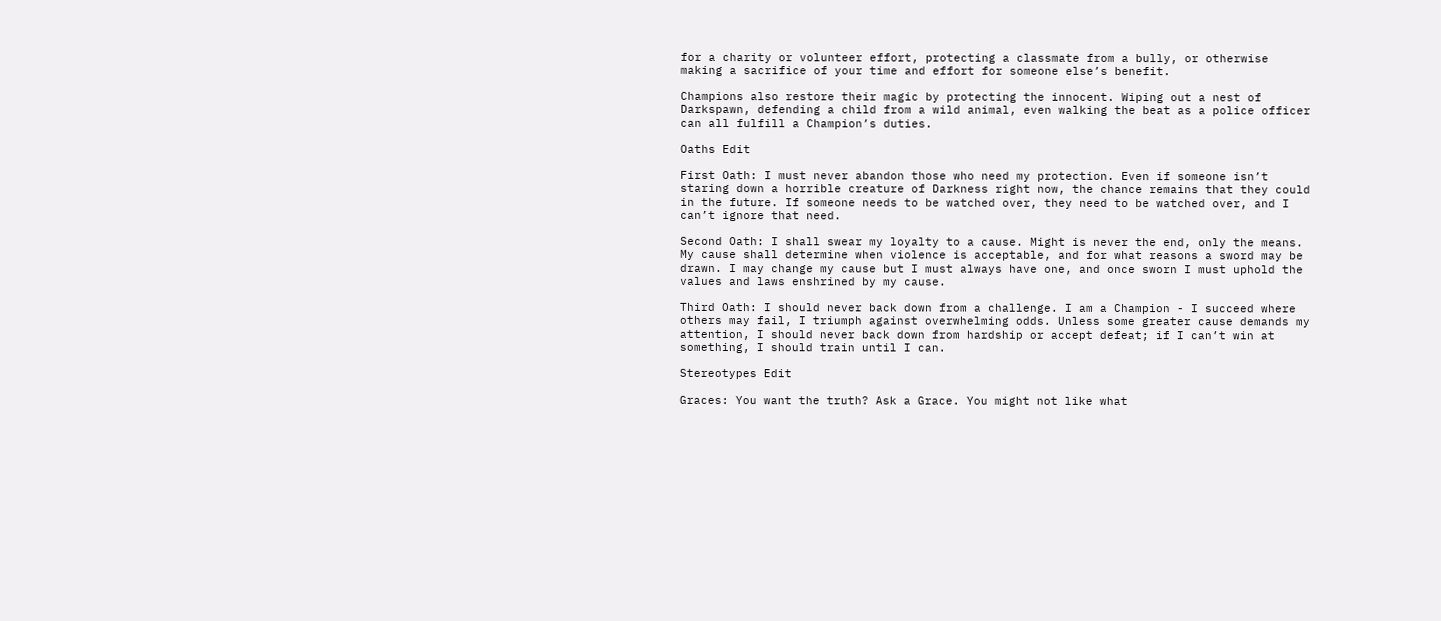for a charity or volunteer effort, protecting a classmate from a bully, or otherwise making a sacrifice of your time and effort for someone else’s benefit.

Champions also restore their magic by protecting the innocent. Wiping out a nest of Darkspawn, defending a child from a wild animal, even walking the beat as a police officer can all fulfill a Champion’s duties.

Oaths Edit

First Oath: I must never abandon those who need my protection. Even if someone isn’t staring down a horrible creature of Darkness right now, the chance remains that they could in the future. If someone needs to be watched over, they need to be watched over, and I can’t ignore that need.

Second Oath: I shall swear my loyalty to a cause. Might is never the end, only the means. My cause shall determine when violence is acceptable, and for what reasons a sword may be drawn. I may change my cause but I must always have one, and once sworn I must uphold the values and laws enshrined by my cause.

Third Oath: I should never back down from a challenge. I am a Champion - I succeed where others may fail, I triumph against overwhelming odds. Unless some greater cause demands my attention, I should never back down from hardship or accept defeat; if I can’t win at something, I should train until I can.

Stereotypes Edit

Graces: You want the truth? Ask a Grace. You might not like what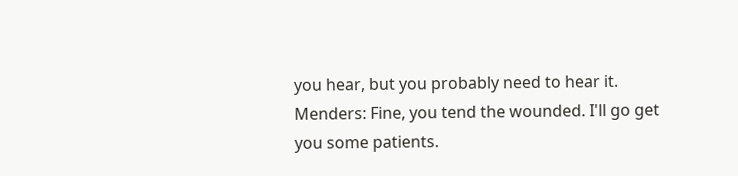you hear, but you probably need to hear it.
Menders: Fine, you tend the wounded. I'll go get you some patients.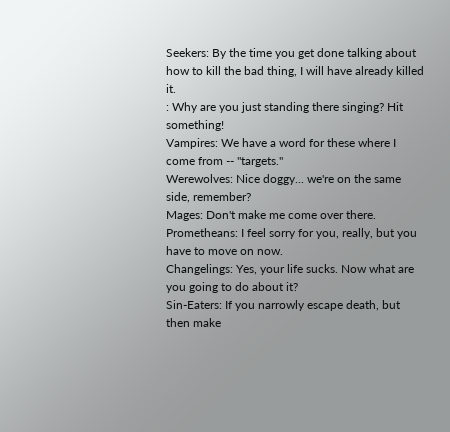Seekers: By the time you get done talking about how to kill the bad thing, I will have already killed it.
: Why are you just standing there singing? Hit something!
Vampires: We have a word for these where I come from -- "targets."
Werewolves: Nice doggy... we're on the same side, remember?
Mages: Don't make me come over there.
Prometheans: I feel sorry for you, really, but you have to move on now.
Changelings: Yes, your life sucks. Now what are you going to do about it?
Sin-Eaters: If you narrowly escape death, but then make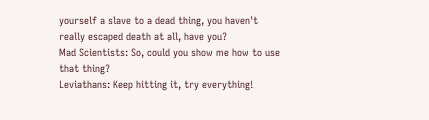yourself a slave to a dead thing, you haven't really escaped death at all, have you?
Mad Scientists: So, could you show me how to use that thing?
Leviathans: Keep hitting it, try everything!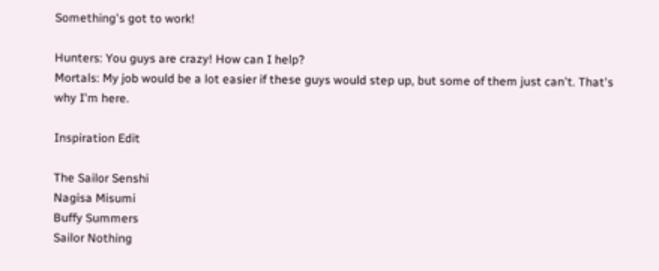Something's got to work!

Hunters: You guys are crazy! How can I help?
Mortals: My job would be a lot easier if these guys would step up, but some of them just can't. That's why I'm here.

Inspiration Edit

The Sailor Senshi
Nagisa Misumi
Buffy Summers
Sailor Nothing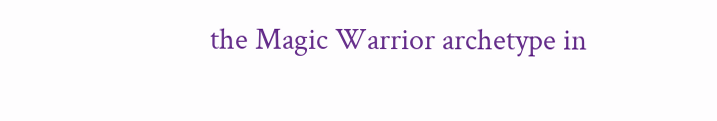the Magic Warrior archetype in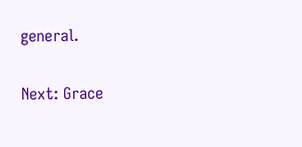general.

Next: Grace